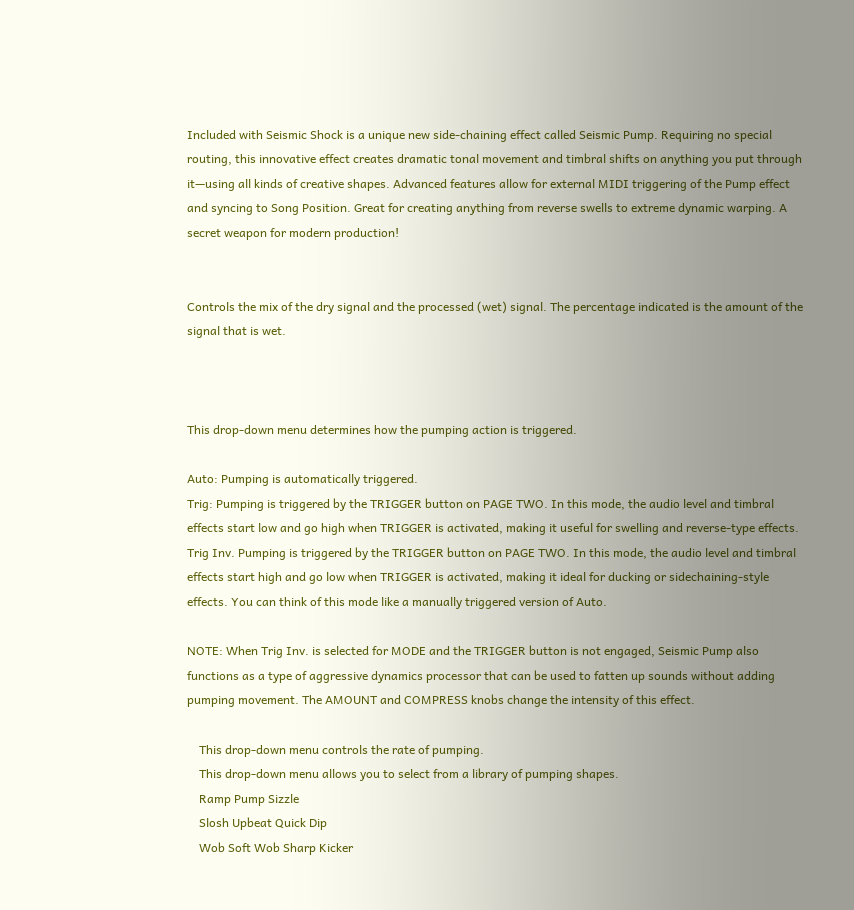Included with Seismic Shock is a unique new side-chaining effect called Seismic Pump. Requiring no special routing, this innovative effect creates dramatic tonal movement and timbral shifts on anything you put through it—using all kinds of creative shapes. Advanced features allow for external MIDI triggering of the Pump effect and syncing to Song Position. Great for creating anything from reverse swells to extreme dynamic warping. A secret weapon for modern production!


Controls the mix of the dry signal and the processed (wet) signal. The percentage indicated is the amount of the signal that is wet.



This drop-down menu determines how the pumping action is triggered.

Auto: Pumping is automatically triggered.
Trig: Pumping is triggered by the TRIGGER button on PAGE TWO. In this mode, the audio level and timbral effects start low and go high when TRIGGER is activated, making it useful for swelling and reverse-type effects.
Trig Inv. Pumping is triggered by the TRIGGER button on PAGE TWO. In this mode, the audio level and timbral effects start high and go low when TRIGGER is activated, making it ideal for ducking or sidechaining-style effects. You can think of this mode like a manually triggered version of Auto.

NOTE: When Trig Inv. is selected for MODE and the TRIGGER button is not engaged, Seismic Pump also functions as a type of aggressive dynamics processor that can be used to fatten up sounds without adding pumping movement. The AMOUNT and COMPRESS knobs change the intensity of this effect.

    This drop-down menu controls the rate of pumping.
    This drop-down menu allows you to select from a library of pumping shapes.
    Ramp Pump Sizzle
    Slosh Upbeat Quick Dip
    Wob Soft Wob Sharp Kicker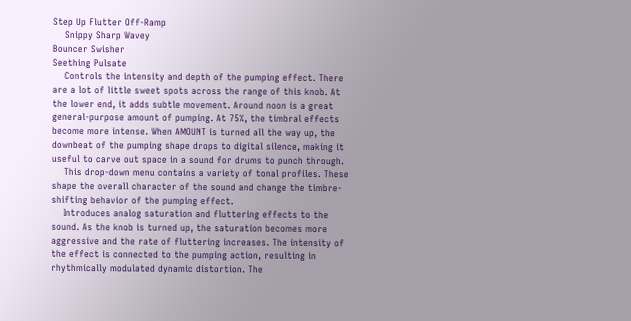Step Up Flutter Off-Ramp
    Snippy Sharp Wavey
Bouncer Swisher
Seething Pulsate
    Controls the intensity and depth of the pumping effect. There are a lot of little sweet spots across the range of this knob. At the lower end, it adds subtle movement. Around noon is a great general-purpose amount of pumping. At 75%, the timbral effects become more intense. When AMOUNT is turned all the way up, the downbeat of the pumping shape drops to digital silence, making it useful to carve out space in a sound for drums to punch through.
    This drop-down menu contains a variety of tonal profiles. These shape the overall character of the sound and change the timbre-shifting behavior of the pumping effect.
    Introduces analog saturation and fluttering effects to the sound. As the knob is turned up, the saturation becomes more aggressive and the rate of fluttering increases. The intensity of the effect is connected to the pumping action, resulting in rhythmically modulated dynamic distortion. The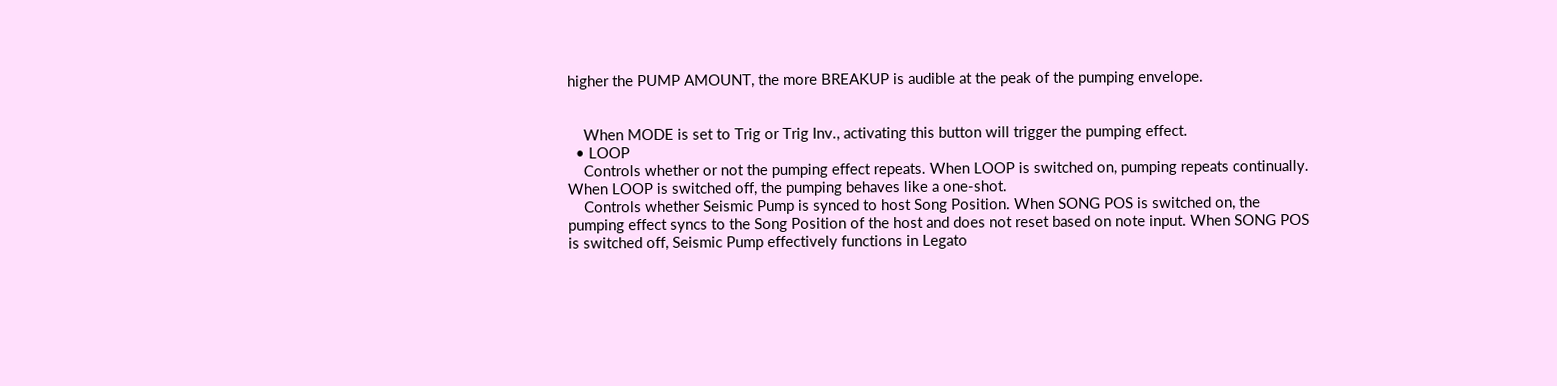higher the PUMP AMOUNT, the more BREAKUP is audible at the peak of the pumping envelope.


    When MODE is set to Trig or Trig Inv., activating this button will trigger the pumping effect.
  • LOOP
    Controls whether or not the pumping effect repeats. When LOOP is switched on, pumping repeats continually. When LOOP is switched off, the pumping behaves like a one-shot.
    Controls whether Seismic Pump is synced to host Song Position. When SONG POS is switched on, the pumping effect syncs to the Song Position of the host and does not reset based on note input. When SONG POS is switched off, Seismic Pump effectively functions in Legato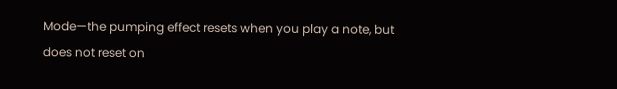Mode—the pumping effect resets when you play a note, but does not reset on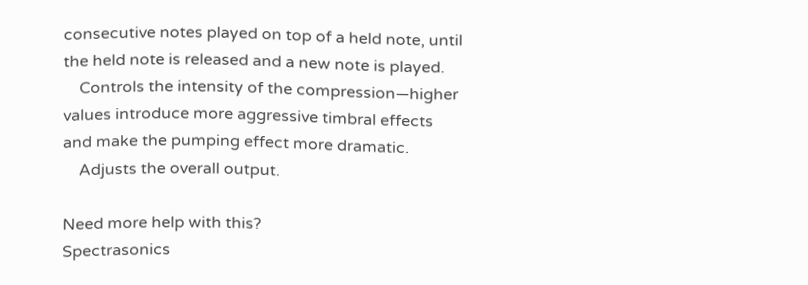consecutive notes played on top of a held note, until the held note is released and a new note is played.
    Controls the intensity of the compression—higher values introduce more aggressive timbral effects and make the pumping effect more dramatic.
    Adjusts the overall output.

Need more help with this?
Spectrasonics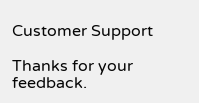Customer Support

Thanks for your feedback.